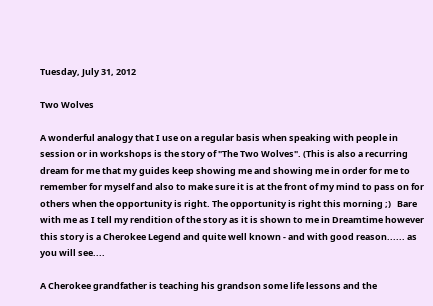Tuesday, July 31, 2012

Two Wolves

A wonderful analogy that I use on a regular basis when speaking with people in session or in workshops is the story of "The Two Wolves". (This is also a recurring dream for me that my guides keep showing me and showing me in order for me to remember for myself and also to make sure it is at the front of my mind to pass on for others when the opportunity is right. The opportunity is right this morning ;)   Bare with me as I tell my rendition of the story as it is shown to me in Dreamtime however this story is a Cherokee Legend and quite well known - and with good reason...... as you will see....

A Cherokee grandfather is teaching his grandson some life lessons and the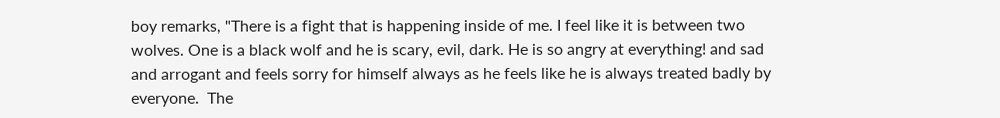boy remarks, "There is a fight that is happening inside of me. I feel like it is between two wolves. One is a black wolf and he is scary, evil, dark. He is so angry at everything! and sad and arrogant and feels sorry for himself always as he feels like he is always treated badly by everyone.  The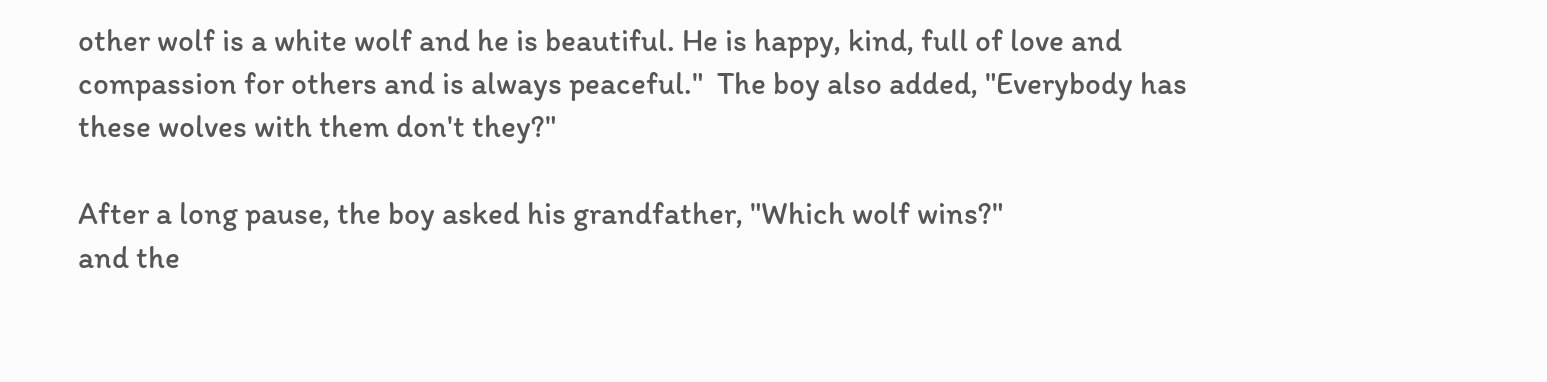other wolf is a white wolf and he is beautiful. He is happy, kind, full of love and compassion for others and is always peaceful."  The boy also added, "Everybody has these wolves with them don't they?"

After a long pause, the boy asked his grandfather, "Which wolf wins?"
and the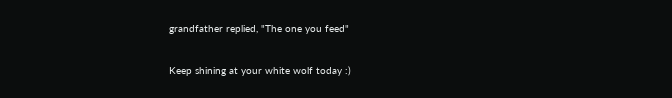grandfather replied, "The one you feed"

Keep shining at your white wolf today :)